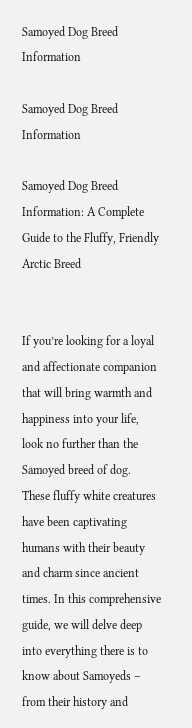Samoyed Dog Breed Information

Samoyed Dog Breed Information

Samoyed Dog Breed Information: A Complete Guide to the Fluffy, Friendly Arctic Breed


If you’re looking for a loyal and affectionate companion that will bring warmth and happiness into your life, look no further than the Samoyed breed of dog. These fluffy white creatures have been captivating humans with their beauty and charm since ancient times. In this comprehensive guide, we will delve deep into everything there is to know about Samoyeds – from their history and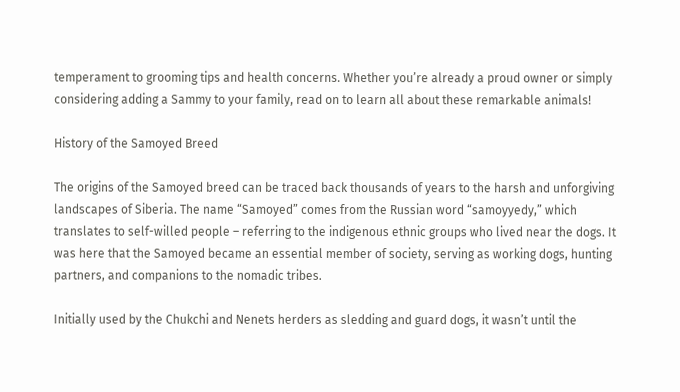temperament to grooming tips and health concerns. Whether you’re already a proud owner or simply considering adding a Sammy to your family, read on to learn all about these remarkable animals!

History of the Samoyed Breed

The origins of the Samoyed breed can be traced back thousands of years to the harsh and unforgiving landscapes of Siberia. The name “Samoyed” comes from the Russian word “samoyyedy,” which translates to self-willed people – referring to the indigenous ethnic groups who lived near the dogs. It was here that the Samoyed became an essential member of society, serving as working dogs, hunting partners, and companions to the nomadic tribes.

Initially used by the Chukchi and Nenets herders as sledding and guard dogs, it wasn’t until the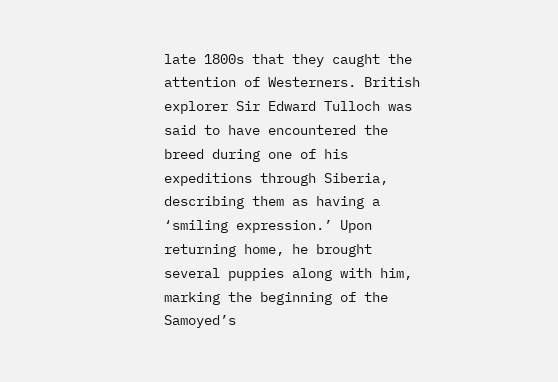late 1800s that they caught the attention of Westerners. British explorer Sir Edward Tulloch was said to have encountered the breed during one of his expeditions through Siberia, describing them as having a ‘smiling expression.’ Upon returning home, he brought several puppies along with him, marking the beginning of the Samoyed’s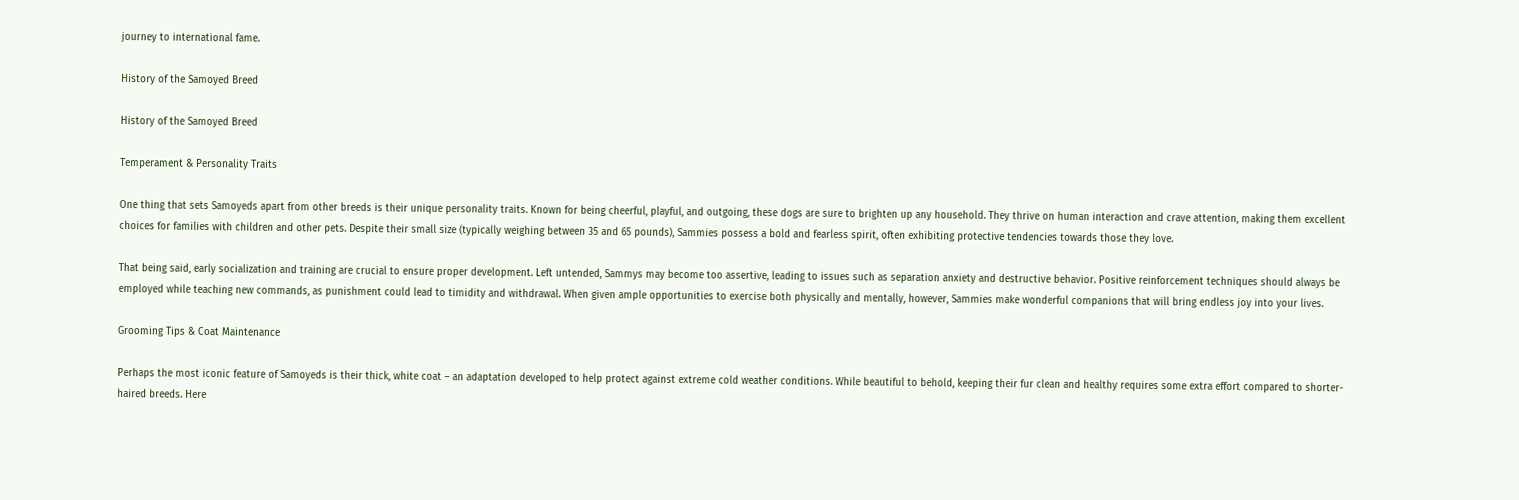journey to international fame.

History of the Samoyed Breed

History of the Samoyed Breed

Temperament & Personality Traits

One thing that sets Samoyeds apart from other breeds is their unique personality traits. Known for being cheerful, playful, and outgoing, these dogs are sure to brighten up any household. They thrive on human interaction and crave attention, making them excellent choices for families with children and other pets. Despite their small size (typically weighing between 35 and 65 pounds), Sammies possess a bold and fearless spirit, often exhibiting protective tendencies towards those they love.

That being said, early socialization and training are crucial to ensure proper development. Left untended, Sammys may become too assertive, leading to issues such as separation anxiety and destructive behavior. Positive reinforcement techniques should always be employed while teaching new commands, as punishment could lead to timidity and withdrawal. When given ample opportunities to exercise both physically and mentally, however, Sammies make wonderful companions that will bring endless joy into your lives.

Grooming Tips & Coat Maintenance

Perhaps the most iconic feature of Samoyeds is their thick, white coat – an adaptation developed to help protect against extreme cold weather conditions. While beautiful to behold, keeping their fur clean and healthy requires some extra effort compared to shorter-haired breeds. Here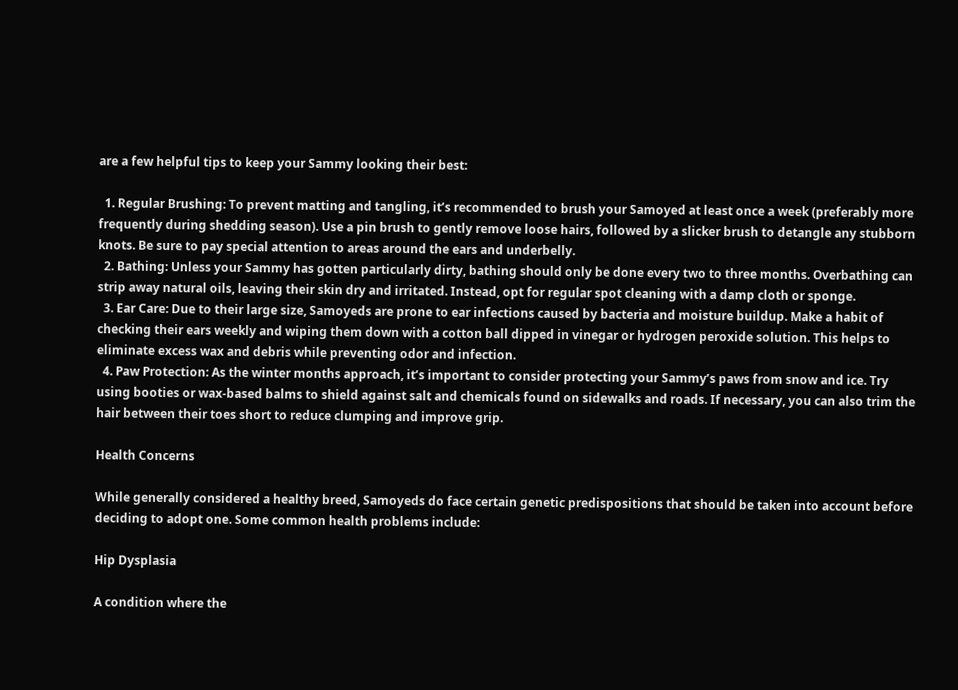are a few helpful tips to keep your Sammy looking their best:

  1. Regular Brushing: To prevent matting and tangling, it’s recommended to brush your Samoyed at least once a week (preferably more frequently during shedding season). Use a pin brush to gently remove loose hairs, followed by a slicker brush to detangle any stubborn knots. Be sure to pay special attention to areas around the ears and underbelly.
  2. Bathing: Unless your Sammy has gotten particularly dirty, bathing should only be done every two to three months. Overbathing can strip away natural oils, leaving their skin dry and irritated. Instead, opt for regular spot cleaning with a damp cloth or sponge.
  3. Ear Care: Due to their large size, Samoyeds are prone to ear infections caused by bacteria and moisture buildup. Make a habit of checking their ears weekly and wiping them down with a cotton ball dipped in vinegar or hydrogen peroxide solution. This helps to eliminate excess wax and debris while preventing odor and infection.
  4. Paw Protection: As the winter months approach, it’s important to consider protecting your Sammy’s paws from snow and ice. Try using booties or wax-based balms to shield against salt and chemicals found on sidewalks and roads. If necessary, you can also trim the hair between their toes short to reduce clumping and improve grip.

Health Concerns

While generally considered a healthy breed, Samoyeds do face certain genetic predispositions that should be taken into account before deciding to adopt one. Some common health problems include:

Hip Dysplasia

A condition where the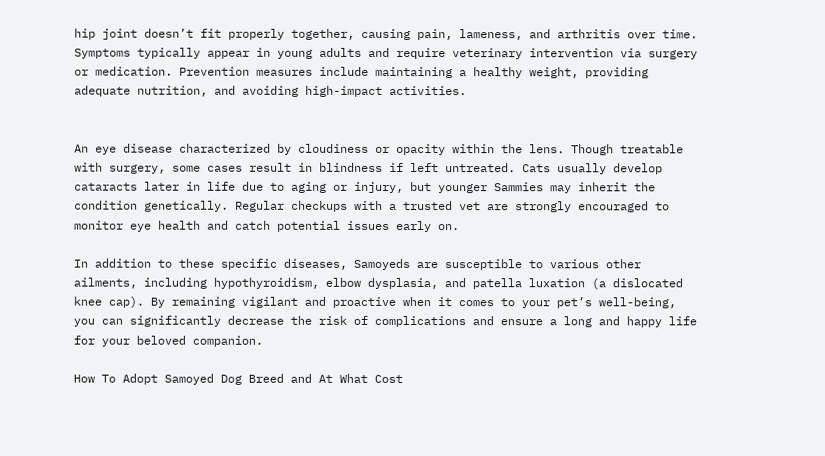hip joint doesn’t fit properly together, causing pain, lameness, and arthritis over time. Symptoms typically appear in young adults and require veterinary intervention via surgery or medication. Prevention measures include maintaining a healthy weight, providing adequate nutrition, and avoiding high-impact activities.


An eye disease characterized by cloudiness or opacity within the lens. Though treatable with surgery, some cases result in blindness if left untreated. Cats usually develop cataracts later in life due to aging or injury, but younger Sammies may inherit the condition genetically. Regular checkups with a trusted vet are strongly encouraged to monitor eye health and catch potential issues early on.

In addition to these specific diseases, Samoyeds are susceptible to various other ailments, including hypothyroidism, elbow dysplasia, and patella luxation (a dislocated knee cap). By remaining vigilant and proactive when it comes to your pet’s well-being, you can significantly decrease the risk of complications and ensure a long and happy life for your beloved companion.

How To Adopt Samoyed Dog Breed and At What Cost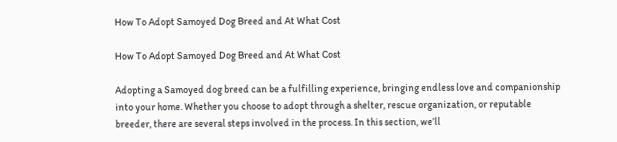How To Adopt Samoyed Dog Breed and At What Cost

How To Adopt Samoyed Dog Breed and At What Cost

Adopting a Samoyed dog breed can be a fulfilling experience, bringing endless love and companionship into your home. Whether you choose to adopt through a shelter, rescue organization, or reputable breeder, there are several steps involved in the process. In this section, we’ll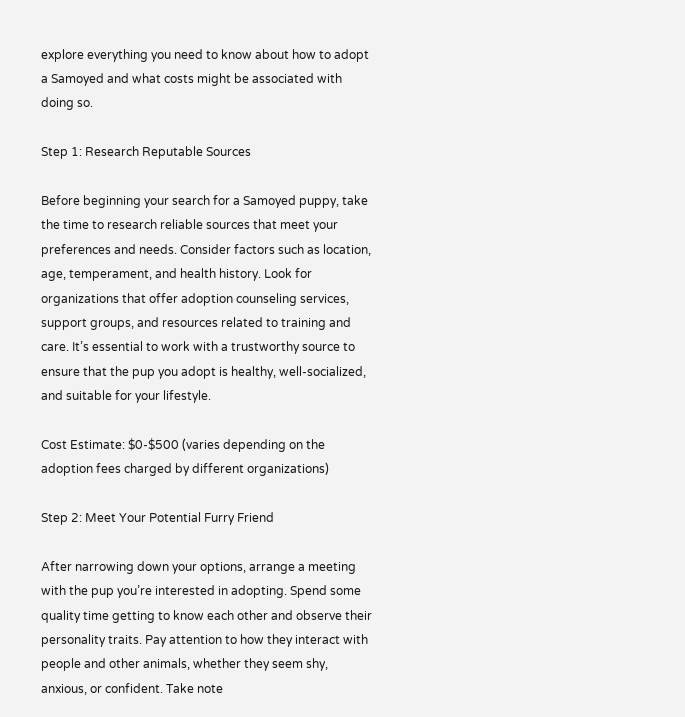explore everything you need to know about how to adopt a Samoyed and what costs might be associated with doing so.

Step 1: Research Reputable Sources

Before beginning your search for a Samoyed puppy, take the time to research reliable sources that meet your preferences and needs. Consider factors such as location, age, temperament, and health history. Look for organizations that offer adoption counseling services, support groups, and resources related to training and care. It’s essential to work with a trustworthy source to ensure that the pup you adopt is healthy, well-socialized, and suitable for your lifestyle.

Cost Estimate: $0-$500 (varies depending on the adoption fees charged by different organizations)

Step 2: Meet Your Potential Furry Friend

After narrowing down your options, arrange a meeting with the pup you’re interested in adopting. Spend some quality time getting to know each other and observe their personality traits. Pay attention to how they interact with people and other animals, whether they seem shy, anxious, or confident. Take note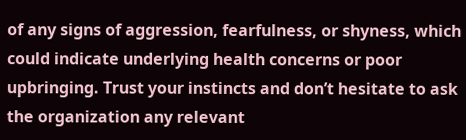of any signs of aggression, fearfulness, or shyness, which could indicate underlying health concerns or poor upbringing. Trust your instincts and don’t hesitate to ask the organization any relevant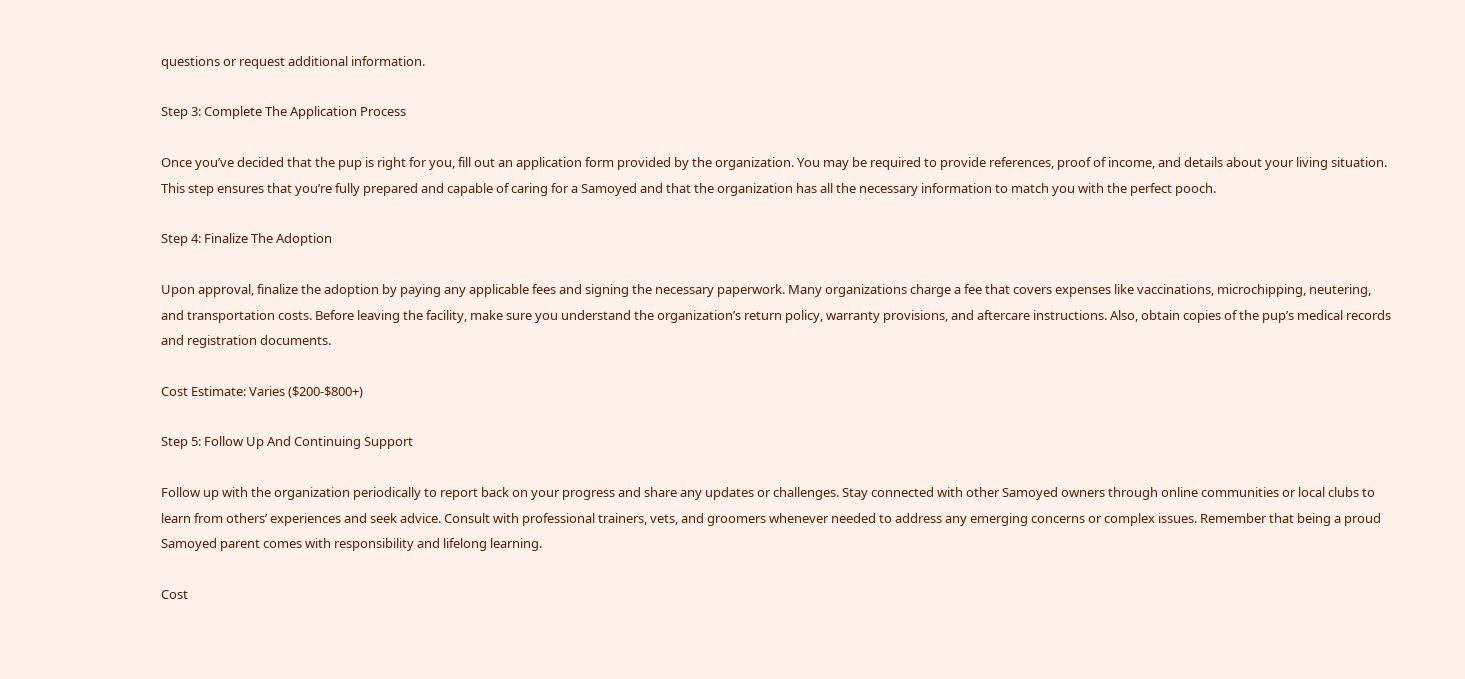questions or request additional information.

Step 3: Complete The Application Process

Once you’ve decided that the pup is right for you, fill out an application form provided by the organization. You may be required to provide references, proof of income, and details about your living situation. This step ensures that you’re fully prepared and capable of caring for a Samoyed and that the organization has all the necessary information to match you with the perfect pooch.

Step 4: Finalize The Adoption

Upon approval, finalize the adoption by paying any applicable fees and signing the necessary paperwork. Many organizations charge a fee that covers expenses like vaccinations, microchipping, neutering, and transportation costs. Before leaving the facility, make sure you understand the organization’s return policy, warranty provisions, and aftercare instructions. Also, obtain copies of the pup’s medical records and registration documents.

Cost Estimate: Varies ($200-$800+)

Step 5: Follow Up And Continuing Support

Follow up with the organization periodically to report back on your progress and share any updates or challenges. Stay connected with other Samoyed owners through online communities or local clubs to learn from others’ experiences and seek advice. Consult with professional trainers, vets, and groomers whenever needed to address any emerging concerns or complex issues. Remember that being a proud Samoyed parent comes with responsibility and lifelong learning.

Cost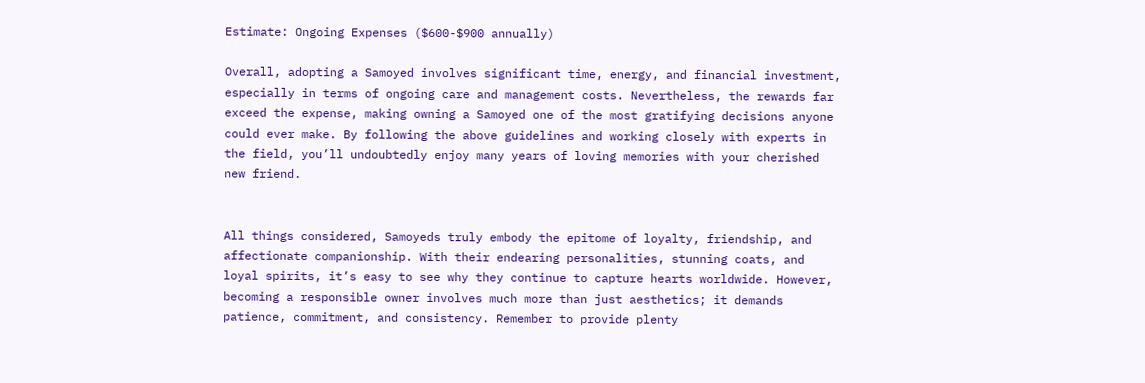Estimate: Ongoing Expenses ($600-$900 annually)

Overall, adopting a Samoyed involves significant time, energy, and financial investment, especially in terms of ongoing care and management costs. Nevertheless, the rewards far exceed the expense, making owning a Samoyed one of the most gratifying decisions anyone could ever make. By following the above guidelines and working closely with experts in the field, you’ll undoubtedly enjoy many years of loving memories with your cherished new friend.


All things considered, Samoyeds truly embody the epitome of loyalty, friendship, and affectionate companionship. With their endearing personalities, stunning coats, and loyal spirits, it’s easy to see why they continue to capture hearts worldwide. However, becoming a responsible owner involves much more than just aesthetics; it demands patience, commitment, and consistency. Remember to provide plenty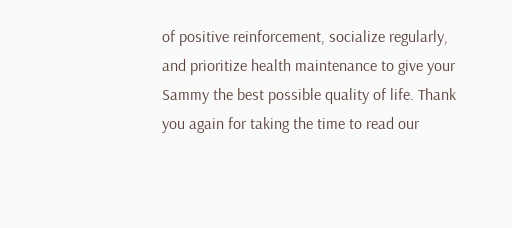of positive reinforcement, socialize regularly, and prioritize health maintenance to give your Sammy the best possible quality of life. Thank you again for taking the time to read our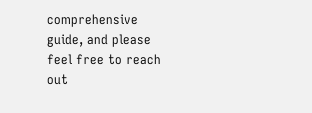comprehensive guide, and please feel free to reach out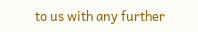to us with any further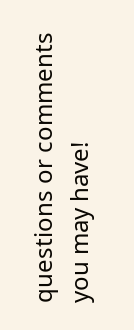questions or comments you may have!